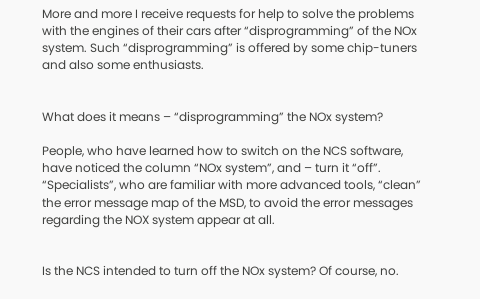More and more I receive requests for help to solve the problems with the engines of their cars after “disprogramming” of the NOx system. Such “disprogramming” is offered by some chip-tuners and also some enthusiasts.


What does it means – “disprogramming” the NOx system?

People, who have learned how to switch on the NCS software, have noticed the column “NOx system”, and – turn it “off”. “Specialists”, who are familiar with more advanced tools, “clean” the error message map of the MSD, to avoid the error messages regarding the NOX system appear at all.


Is the NCS intended to turn off the NOx system? Of course, no.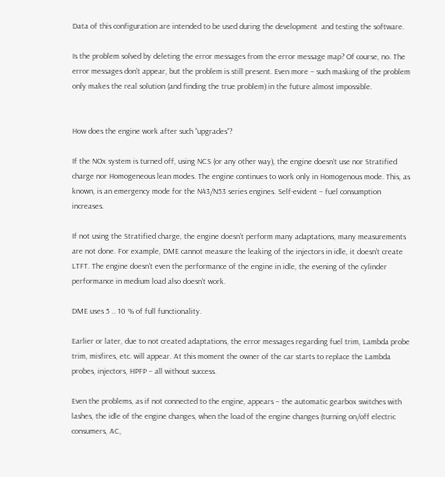Data of this configuration are intended to be used during the development  and testing the software.

Is the problem solved by deleting the error messages from the error message map? Of course, no. The error messages don’t appear, but the problem is still present. Even more – such masking of the problem only makes the real solution (and finding the true problem) in the future almost impossible.


How does the engine work after such “upgrades”?

If the NOx system is turned off, using NCS (or any other way), the engine doesn’t use nor Stratified charge nor Homogeneous lean modes. The engine continues to work only in Homogenous mode. This, as known, is an emergency mode for the N43/N53 series engines. Self-evident – fuel consumption increases.

If not using the Stratified charge, the engine doesn’t perform many adaptations, many measurements are not done. For example, DME cannot measure the leaking of the injectors in idle, it doesn’t create LTFT. The engine doesn’t even the performance of the engine in idle, the evening of the cylinder performance in medium load also doesn’t work.

DME uses 5 .. 10 % of full functionality.

Earlier or later, due to not created adaptations, the error messages regarding fuel trim, Lambda probe trim, misfires, etc. will appear. At this moment the owner of the car starts to replace the Lambda probes, injectors, HPFP – all without success.

Even the problems, as if not connected to the engine, appears – the automatic gearbox switches with lashes, the idle of the engine changes, when the load of the engine changes (turning on/off electric consumers, AC,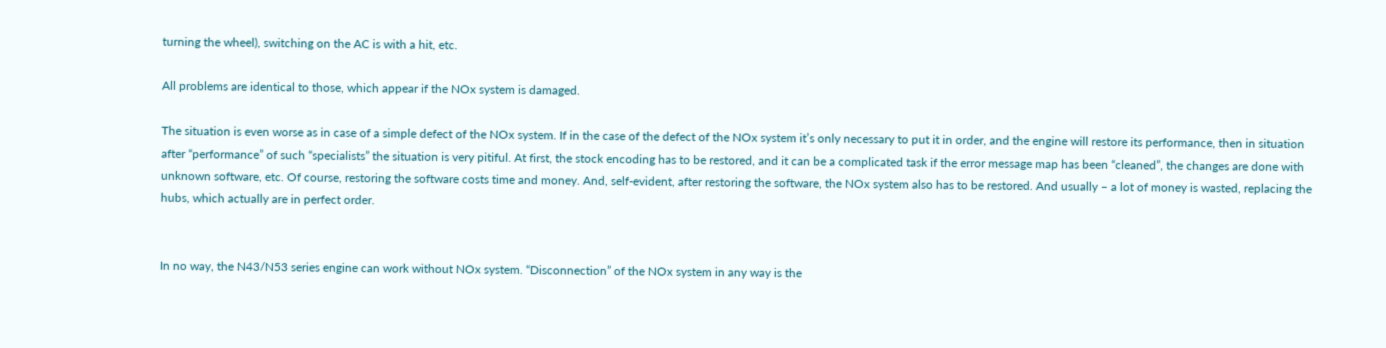turning the wheel), switching on the AC is with a hit, etc.

All problems are identical to those, which appear if the NOx system is damaged.

The situation is even worse as in case of a simple defect of the NOx system. If in the case of the defect of the NOx system it’s only necessary to put it in order, and the engine will restore its performance, then in situation after “performance” of such “specialists” the situation is very pitiful. At first, the stock encoding has to be restored, and it can be a complicated task if the error message map has been “cleaned”, the changes are done with unknown software, etc. Of course, restoring the software costs time and money. And, self-evident, after restoring the software, the NOx system also has to be restored. And usually – a lot of money is wasted, replacing the hubs, which actually are in perfect order.


In no way, the N43/N53 series engine can work without NOx system. “Disconnection” of the NOx system in any way is the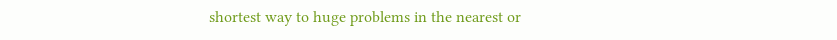shortest way to huge problems in the nearest or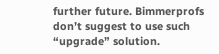further future. Bimmerprofs don’t suggest to use such “upgrade” solution.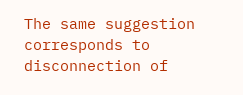The same suggestion corresponds to disconnection of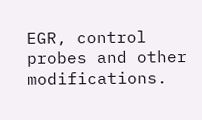EGR, control probes and other modifications.